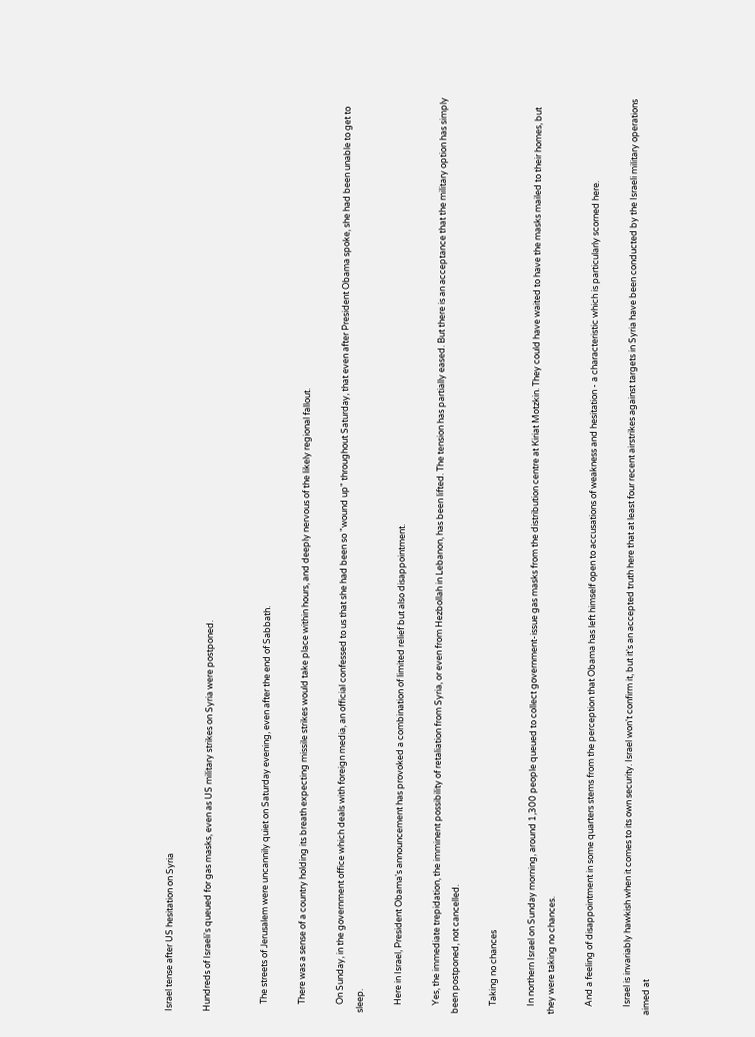Israel tense after US hesitation on Syria

Hundreds of Israeli's queued for gas masks, even as US military strikes on Syria were postponed.


    The streets of Jerusalem were uncannily quiet on Saturday evening, even after the end of Sabbath.

    There was a sense of a country holding its breath expecting missile strikes would take place within hours, and deeply nervous of the likely regional fallout.

    On Sunday, in the government office which deals with foreign media, an official confessed to us that she had been so "wound up" throughout Saturday, that even after President Obama spoke, she had been unable to get to sleep.

    Here in Israel, President Obama's announcement has provoked a combination of limited relief but also disappointment.

    Yes, the immediate trepidation, the imminent possibility of retaliation from Syria, or even from Hezbollah in Lebanon, has been lifted. The tension has partially eased. But there is an acceptance that the military option has simply been postponed, not cancelled.

    Taking no chances

    In northern Israel on Sunday morning, around 1,300 people queued to collect government-issue gas masks from the distribution centre at Kiriat Motzkin. They could have waited to have the masks mailed to their homes, but they were taking no chances.

    And a feeling of disappointment in some quarters stems from the perception that Obama has left himself open to accusations of weakness and hesitation - a characteristic which is particularly scorned here.

    Israel is invariably hawkish when it comes to its own security. Israel won't confirm it, but it's an accepted truth here that at least four recent airstrikes against targets in Syria have been conducted by the Israeli military operations aimed at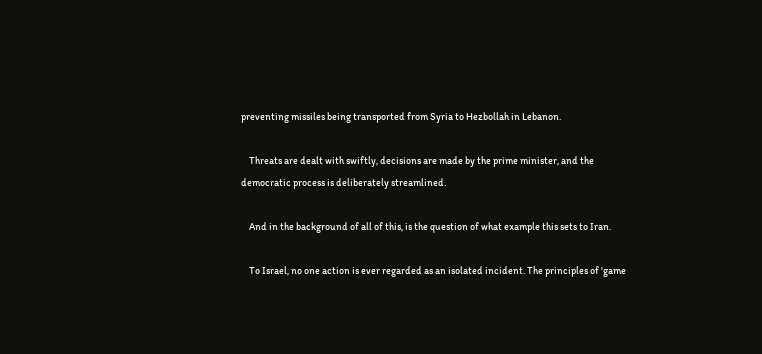preventing missiles being transported from Syria to Hezbollah in Lebanon.

    Threats are dealt with swiftly, decisions are made by the prime minister, and the democratic process is deliberately streamlined.

    And in the background of all of this, is the question of what example this sets to Iran.

    To Israel, no one action is ever regarded as an isolated incident. The principles of 'game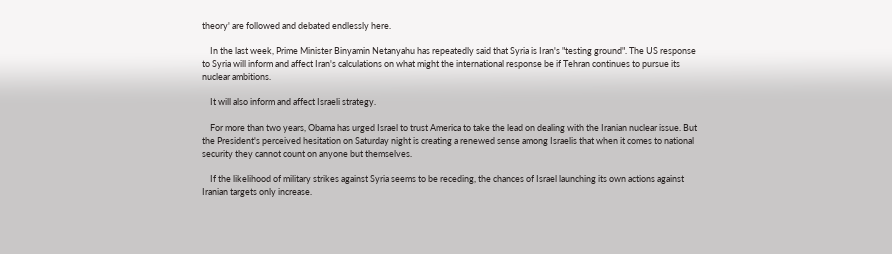theory' are followed and debated endlessly here.

    In the last week, Prime Minister Binyamin Netanyahu has repeatedly said that Syria is Iran's "testing ground". The US response to Syria will inform and affect Iran's calculations on what might the international response be if Tehran continues to pursue its nuclear ambitions.

    It will also inform and affect Israeli strategy.

    For more than two years, Obama has urged Israel to trust America to take the lead on dealing with the Iranian nuclear issue. But the President's perceived hesitation on Saturday night is creating a renewed sense among Israelis that when it comes to national security they cannot count on anyone but themselves.

    If the likelihood of military strikes against Syria seems to be receding, the chances of Israel launching its own actions against Iranian targets only increase.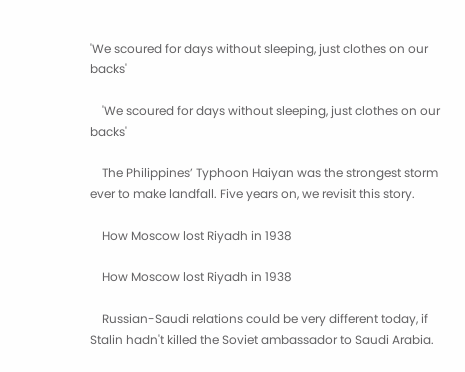'We scoured for days without sleeping, just clothes on our backs'

    'We scoured for days without sleeping, just clothes on our backs'

    The Philippines’ Typhoon Haiyan was the strongest storm ever to make landfall. Five years on, we revisit this story.

    How Moscow lost Riyadh in 1938

    How Moscow lost Riyadh in 1938

    Russian-Saudi relations could be very different today, if Stalin hadn't killed the Soviet ambassador to Saudi Arabia.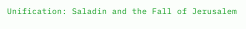Unification: Saladin and the Fall of Jerusalem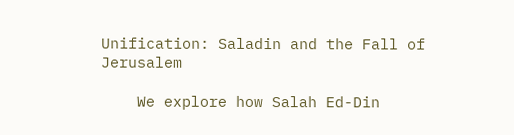Unification: Saladin and the Fall of Jerusalem

    We explore how Salah Ed-Din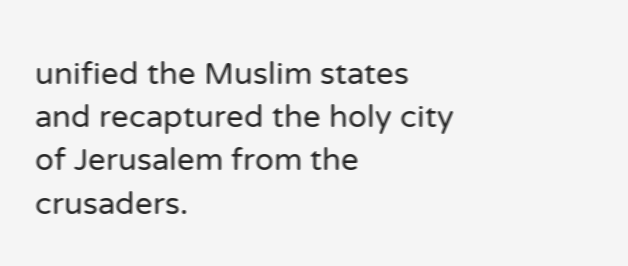unified the Muslim states and recaptured the holy city of Jerusalem from the crusaders.